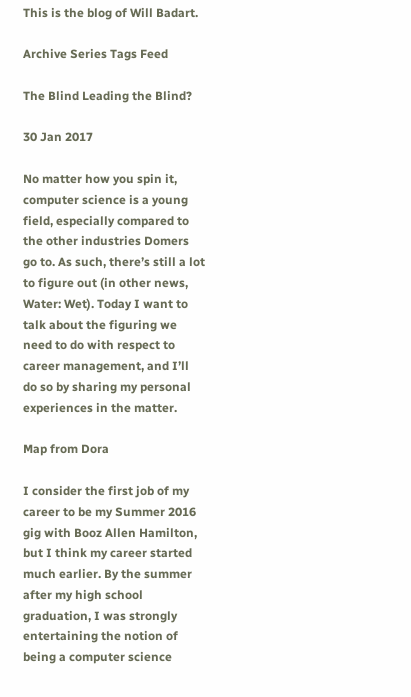This is the blog of Will Badart.

Archive Series Tags Feed

The Blind Leading the Blind?

30 Jan 2017

No matter how you spin it, computer science is a young field, especially compared to the other industries Domers go to. As such, there’s still a lot to figure out (in other news, Water: Wet). Today I want to talk about the figuring we need to do with respect to career management, and I’ll do so by sharing my personal experiences in the matter.

Map from Dora

I consider the first job of my career to be my Summer 2016 gig with Booz Allen Hamilton, but I think my career started much earlier. By the summer after my high school graduation, I was strongly entertaining the notion of being a computer science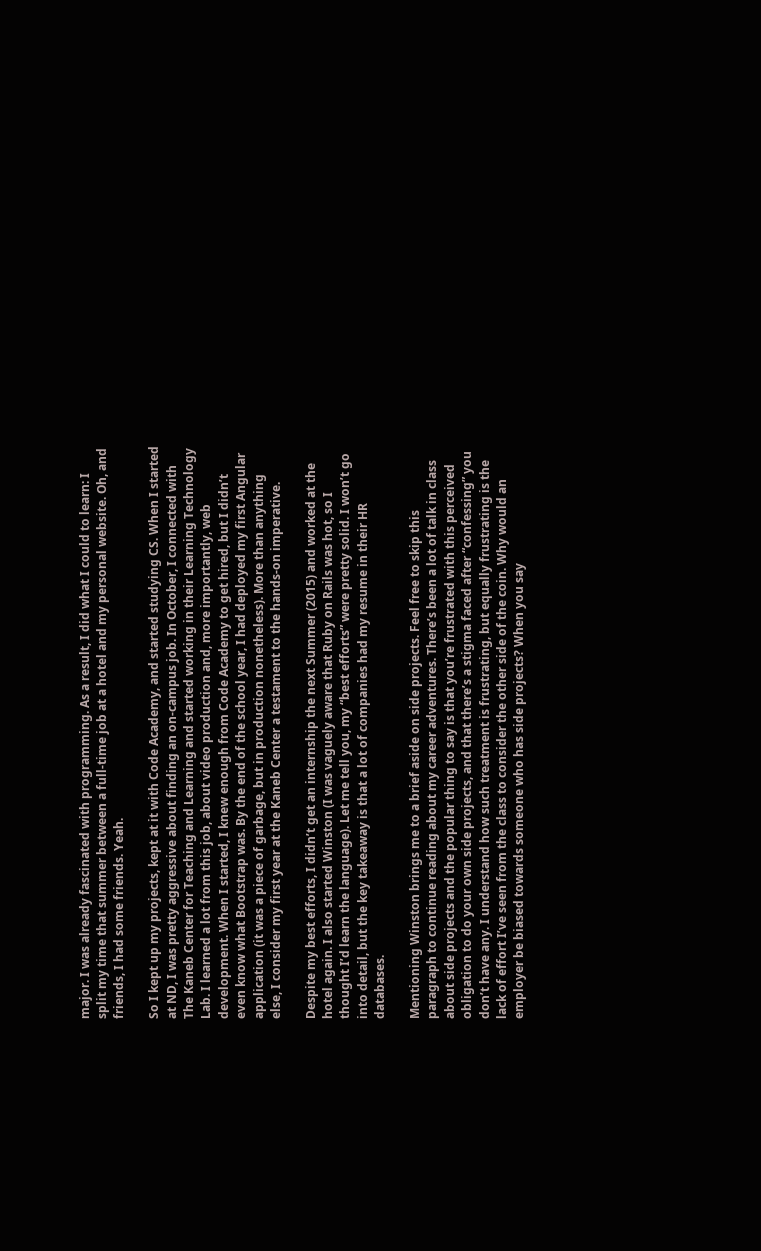major. I was already fascinated with programming. As a result, I did what I could to learn: I split my time that summer between a full-time job at a hotel and my personal website. Oh, and friends, I had some friends. Yeah.

So I kept up my projects, kept at it with Code Academy, and started studying CS. When I started at ND, I was pretty aggressive about finding an on-campus job. In October, I connected with The Kaneb Center for Teaching and Learning and started working in their Learning Technology Lab. I learned a lot from this job, about video production and, more importantly, web development. When I started, I knew enough from Code Academy to get hired, but I didn’t even know what Bootstrap was. By the end of the school year, I had deployed my first Angular application (it was a piece of garbage, but in production nonetheless). More than anything else, I consider my first year at the Kaneb Center a testament to the hands-on imperative.

Despite my best efforts, I didn’t get an internship the next Summer (2015) and worked at the hotel again. I also started Winston (I was vaguely aware that Ruby on Rails was hot, so I thought I’d learn the language). Let me tell you, my “best efforts” were pretty solid. I won’t go into detail, but the key takeaway is that a lot of companies had my resume in their HR databases.

Mentioning Winston brings me to a brief aside on side projects. Feel free to skip this paragraph to continue reading about my career adventures. There’s been a lot of talk in class about side projects and the popular thing to say is that you’re frustrated with this perceived obligation to do your own side projects, and that there’s a stigma faced after “confessing” you don’t have any. I understand how such treatment is frustrating, but equally frustrating is the lack of effort I’ve seen from the class to consider the other side of the coin. Why would an employer be biased towards someone who has side projects? When you say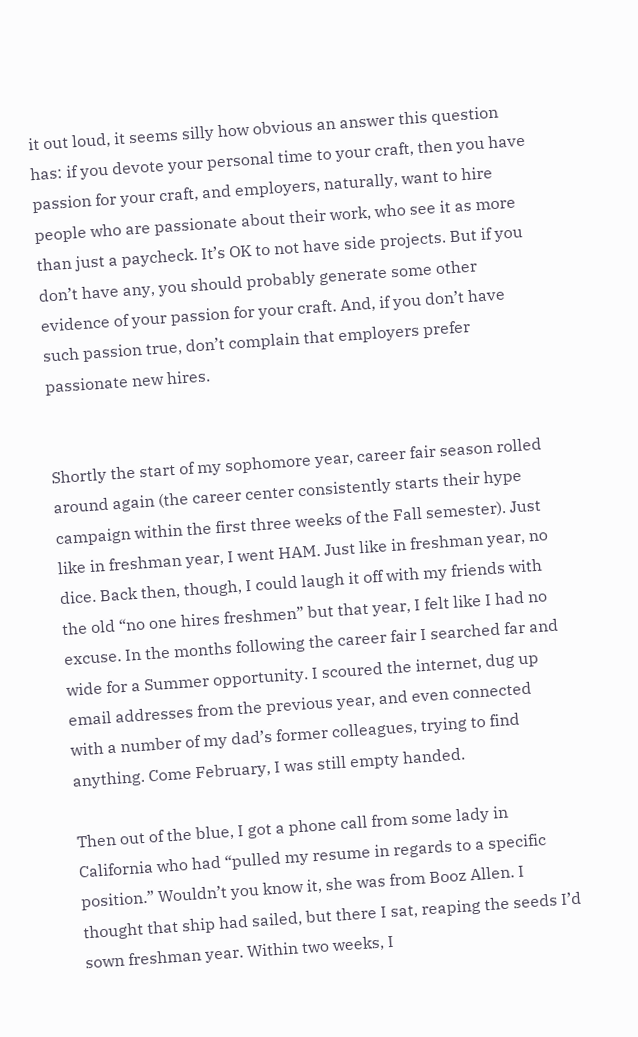it out loud, it seems silly how obvious an answer this question has: if you devote your personal time to your craft, then you have passion for your craft, and employers, naturally, want to hire people who are passionate about their work, who see it as more than just a paycheck. It’s OK to not have side projects. But if you don’t have any, you should probably generate some other evidence of your passion for your craft. And, if you don’t have such passion true, don’t complain that employers prefer passionate new hires.


Shortly the start of my sophomore year, career fair season rolled around again (the career center consistently starts their hype campaign within the first three weeks of the Fall semester). Just like in freshman year, I went HAM. Just like in freshman year, no dice. Back then, though, I could laugh it off with my friends with the old “no one hires freshmen” but that year, I felt like I had no excuse. In the months following the career fair I searched far and wide for a Summer opportunity. I scoured the internet, dug up email addresses from the previous year, and even connected with a number of my dad’s former colleagues, trying to find anything. Come February, I was still empty handed.

Then out of the blue, I got a phone call from some lady in California who had “pulled my resume in regards to a specific position.” Wouldn’t you know it, she was from Booz Allen. I thought that ship had sailed, but there I sat, reaping the seeds I’d sown freshman year. Within two weeks, I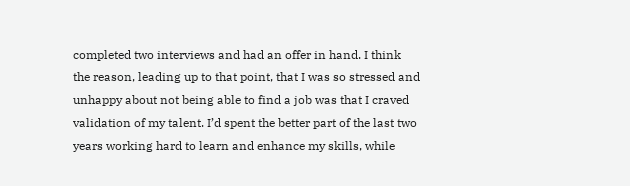completed two interviews and had an offer in hand. I think the reason, leading up to that point, that I was so stressed and unhappy about not being able to find a job was that I craved validation of my talent. I’d spent the better part of the last two years working hard to learn and enhance my skills, while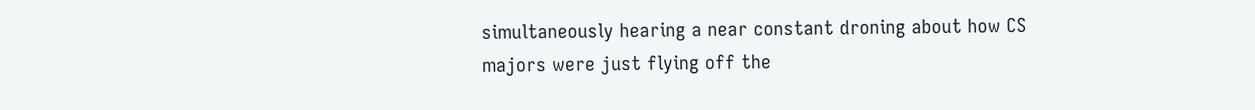simultaneously hearing a near constant droning about how CS majors were just flying off the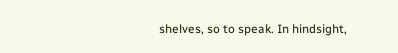shelves, so to speak. In hindsight,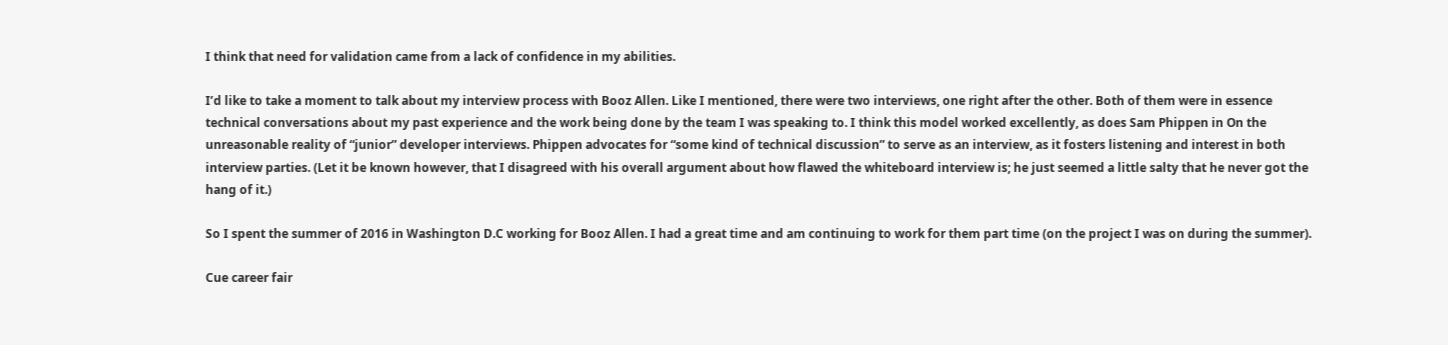I think that need for validation came from a lack of confidence in my abilities.

I’d like to take a moment to talk about my interview process with Booz Allen. Like I mentioned, there were two interviews, one right after the other. Both of them were in essence technical conversations about my past experience and the work being done by the team I was speaking to. I think this model worked excellently, as does Sam Phippen in On the unreasonable reality of “junior” developer interviews. Phippen advocates for “some kind of technical discussion” to serve as an interview, as it fosters listening and interest in both interview parties. (Let it be known however, that I disagreed with his overall argument about how flawed the whiteboard interview is; he just seemed a little salty that he never got the hang of it.)

So I spent the summer of 2016 in Washington D.C working for Booz Allen. I had a great time and am continuing to work for them part time (on the project I was on during the summer).

Cue career fair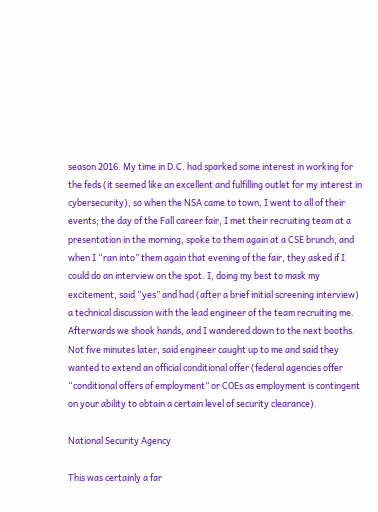season 2016. My time in D.C. had sparked some interest in working for the feds (it seemed like an excellent and fulfilling outlet for my interest in cybersecurity), so when the NSA came to town, I went to all of their events; the day of the Fall career fair, I met their recruiting team at a presentation in the morning, spoke to them again at a CSE brunch, and when I “ran into” them again that evening of the fair, they asked if I could do an interview on the spot. I, doing my best to mask my excitement, said “yes” and had (after a brief initial screening interview) a technical discussion with the lead engineer of the team recruiting me. Afterwards we shook hands, and I wandered down to the next booths. Not five minutes later, said engineer caught up to me and said they wanted to extend an official conditional offer (federal agencies offer “conditional offers of employment” or COEs as employment is contingent on your ability to obtain a certain level of security clearance).

National Security Agency

This was certainly a far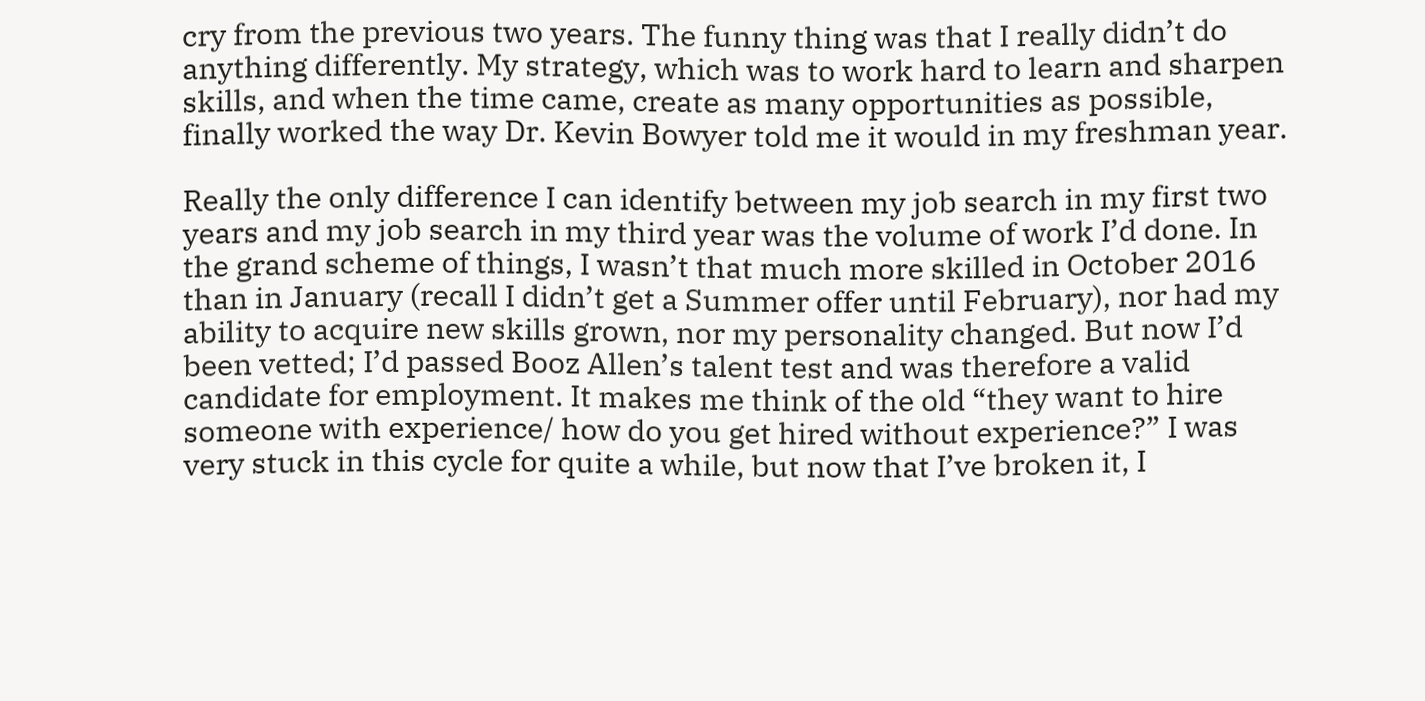cry from the previous two years. The funny thing was that I really didn’t do anything differently. My strategy, which was to work hard to learn and sharpen skills, and when the time came, create as many opportunities as possible, finally worked the way Dr. Kevin Bowyer told me it would in my freshman year.

Really the only difference I can identify between my job search in my first two years and my job search in my third year was the volume of work I’d done. In the grand scheme of things, I wasn’t that much more skilled in October 2016 than in January (recall I didn’t get a Summer offer until February), nor had my ability to acquire new skills grown, nor my personality changed. But now I’d been vetted; I’d passed Booz Allen’s talent test and was therefore a valid candidate for employment. It makes me think of the old “they want to hire someone with experience/ how do you get hired without experience?” I was very stuck in this cycle for quite a while, but now that I’ve broken it, I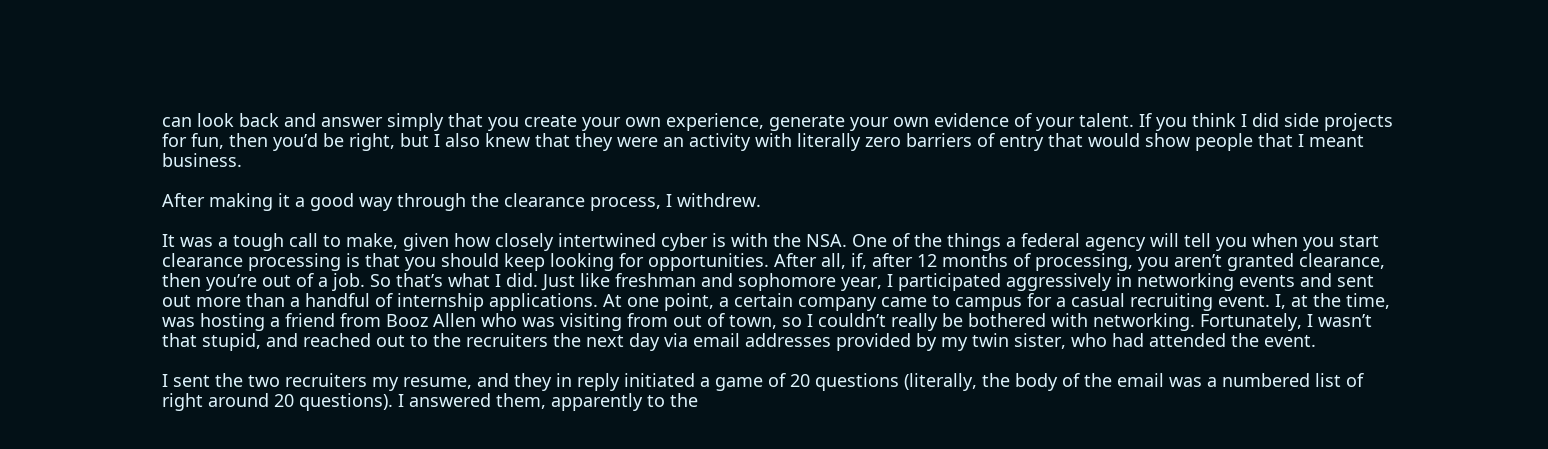can look back and answer simply that you create your own experience, generate your own evidence of your talent. If you think I did side projects for fun, then you’d be right, but I also knew that they were an activity with literally zero barriers of entry that would show people that I meant business.

After making it a good way through the clearance process, I withdrew.

It was a tough call to make, given how closely intertwined cyber is with the NSA. One of the things a federal agency will tell you when you start clearance processing is that you should keep looking for opportunities. After all, if, after 12 months of processing, you aren’t granted clearance, then you’re out of a job. So that’s what I did. Just like freshman and sophomore year, I participated aggressively in networking events and sent out more than a handful of internship applications. At one point, a certain company came to campus for a casual recruiting event. I, at the time, was hosting a friend from Booz Allen who was visiting from out of town, so I couldn’t really be bothered with networking. Fortunately, I wasn’t that stupid, and reached out to the recruiters the next day via email addresses provided by my twin sister, who had attended the event.

I sent the two recruiters my resume, and they in reply initiated a game of 20 questions (literally, the body of the email was a numbered list of right around 20 questions). I answered them, apparently to the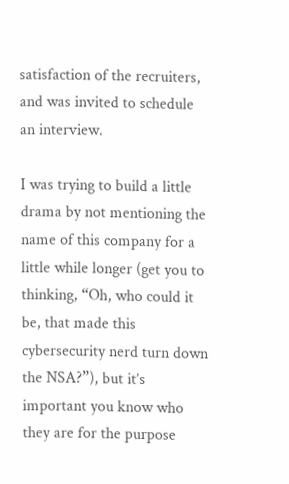satisfaction of the recruiters, and was invited to schedule an interview.

I was trying to build a little drama by not mentioning the name of this company for a little while longer (get you to thinking, “Oh, who could it be, that made this cybersecurity nerd turn down the NSA?”), but it’s important you know who they are for the purpose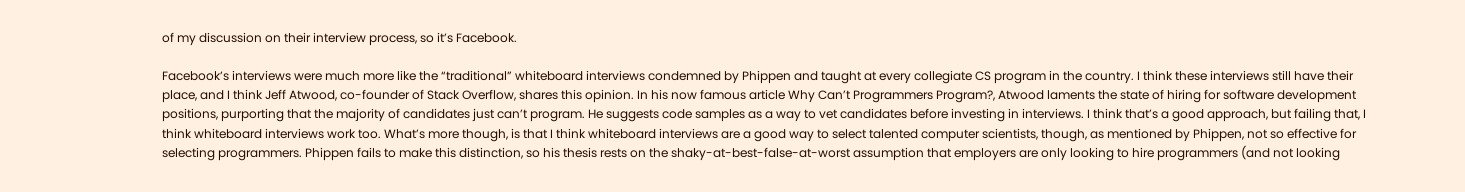of my discussion on their interview process, so it’s Facebook.

Facebook’s interviews were much more like the “traditional” whiteboard interviews condemned by Phippen and taught at every collegiate CS program in the country. I think these interviews still have their place, and I think Jeff Atwood, co-founder of Stack Overflow, shares this opinion. In his now famous article Why Can’t Programmers Program?, Atwood laments the state of hiring for software development positions, purporting that the majority of candidates just can’t program. He suggests code samples as a way to vet candidates before investing in interviews. I think that’s a good approach, but failing that, I think whiteboard interviews work too. What’s more though, is that I think whiteboard interviews are a good way to select talented computer scientists, though, as mentioned by Phippen, not so effective for selecting programmers. Phippen fails to make this distinction, so his thesis rests on the shaky-at-best-false-at-worst assumption that employers are only looking to hire programmers (and not looking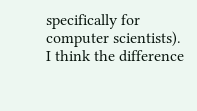specifically for computer scientists). I think the difference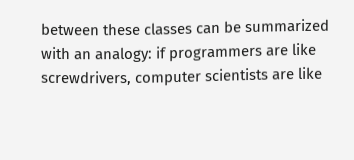between these classes can be summarized with an analogy: if programmers are like screwdrivers, computer scientists are like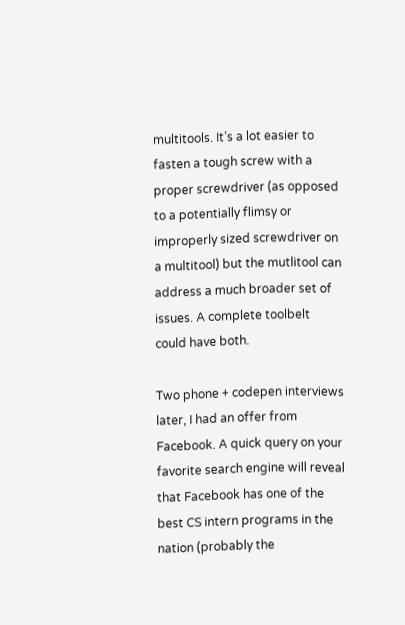multitools. It’s a lot easier to fasten a tough screw with a proper screwdriver (as opposed to a potentially flimsy or improperly sized screwdriver on a multitool) but the mutlitool can address a much broader set of issues. A complete toolbelt could have both.

Two phone + codepen interviews later, I had an offer from Facebook. A quick query on your favorite search engine will reveal that Facebook has one of the best CS intern programs in the nation (probably the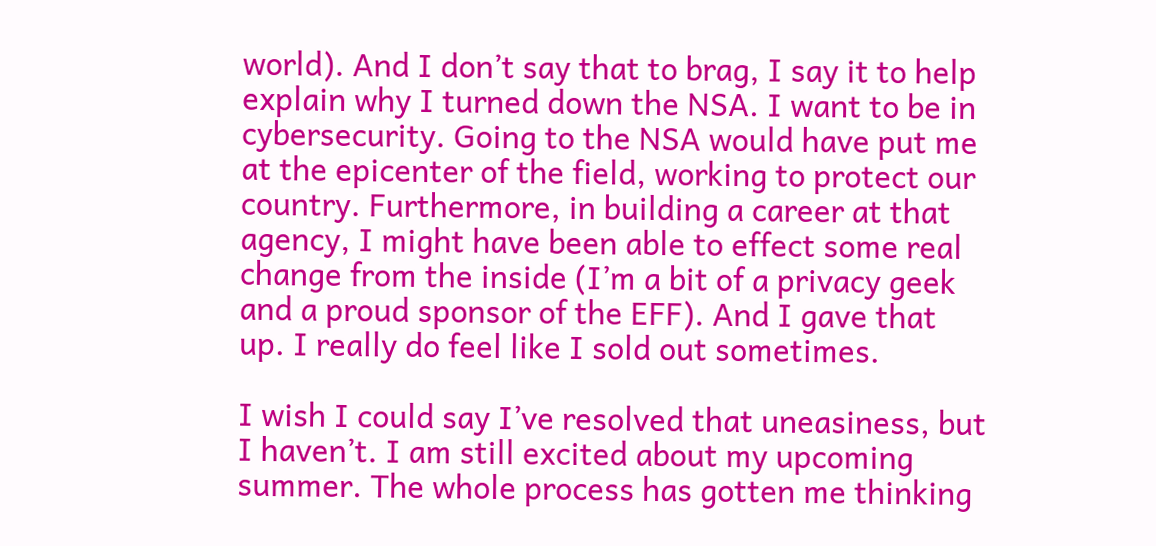world). And I don’t say that to brag, I say it to help explain why I turned down the NSA. I want to be in cybersecurity. Going to the NSA would have put me at the epicenter of the field, working to protect our country. Furthermore, in building a career at that agency, I might have been able to effect some real change from the inside (I’m a bit of a privacy geek and a proud sponsor of the EFF). And I gave that up. I really do feel like I sold out sometimes.

I wish I could say I’ve resolved that uneasiness, but I haven’t. I am still excited about my upcoming summer. The whole process has gotten me thinking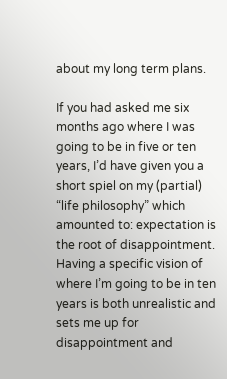about my long term plans.

If you had asked me six months ago where I was going to be in five or ten years, I’d have given you a short spiel on my (partial) “life philosophy” which amounted to: expectation is the root of disappointment. Having a specific vision of where I’m going to be in ten years is both unrealistic and sets me up for disappointment and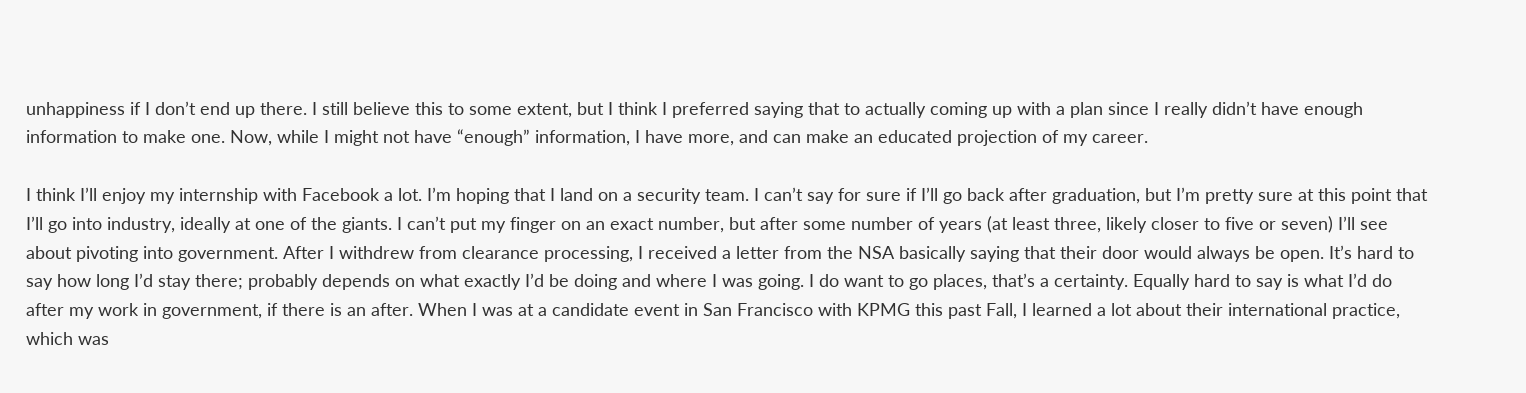unhappiness if I don’t end up there. I still believe this to some extent, but I think I preferred saying that to actually coming up with a plan since I really didn’t have enough information to make one. Now, while I might not have “enough” information, I have more, and can make an educated projection of my career.

I think I’ll enjoy my internship with Facebook a lot. I’m hoping that I land on a security team. I can’t say for sure if I’ll go back after graduation, but I’m pretty sure at this point that I’ll go into industry, ideally at one of the giants. I can’t put my finger on an exact number, but after some number of years (at least three, likely closer to five or seven) I’ll see about pivoting into government. After I withdrew from clearance processing, I received a letter from the NSA basically saying that their door would always be open. It’s hard to say how long I’d stay there; probably depends on what exactly I’d be doing and where I was going. I do want to go places, that’s a certainty. Equally hard to say is what I’d do after my work in government, if there is an after. When I was at a candidate event in San Francisco with KPMG this past Fall, I learned a lot about their international practice, which was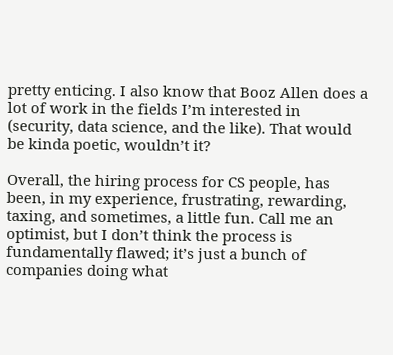pretty enticing. I also know that Booz Allen does a lot of work in the fields I’m interested in (security, data science, and the like). That would be kinda poetic, wouldn’t it?

Overall, the hiring process for CS people, has been, in my experience, frustrating, rewarding, taxing, and sometimes, a little fun. Call me an optimist, but I don’t think the process is fundamentally flawed; it’s just a bunch of companies doing what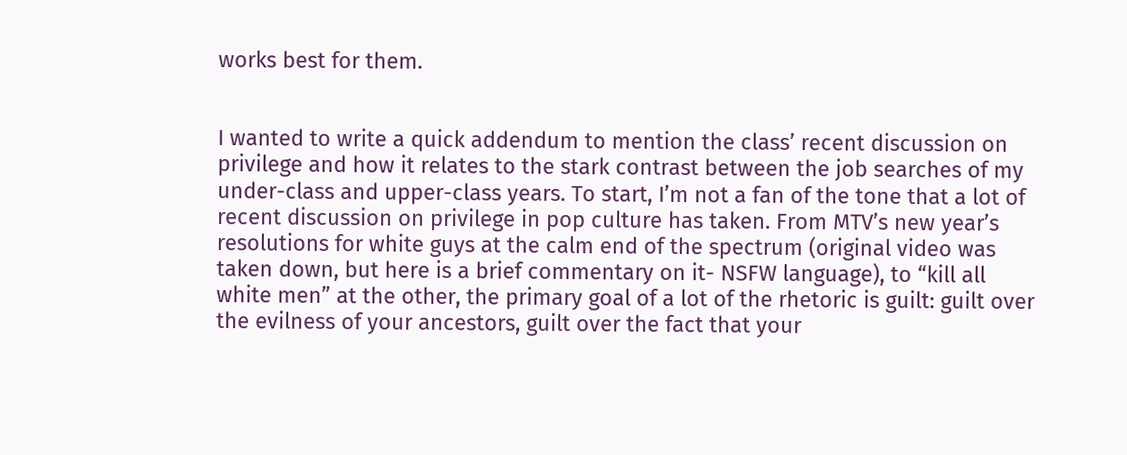works best for them.


I wanted to write a quick addendum to mention the class’ recent discussion on privilege and how it relates to the stark contrast between the job searches of my under-class and upper-class years. To start, I’m not a fan of the tone that a lot of recent discussion on privilege in pop culture has taken. From MTV’s new year’s resolutions for white guys at the calm end of the spectrum (original video was taken down, but here is a brief commentary on it- NSFW language), to “kill all white men” at the other, the primary goal of a lot of the rhetoric is guilt: guilt over the evilness of your ancestors, guilt over the fact that your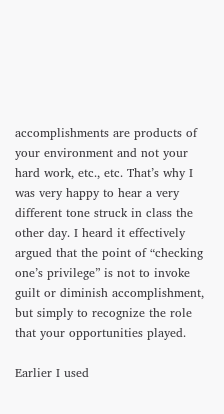accomplishments are products of your environment and not your hard work, etc., etc. That’s why I was very happy to hear a very different tone struck in class the other day. I heard it effectively argued that the point of “checking one’s privilege” is not to invoke guilt or diminish accomplishment, but simply to recognize the role that your opportunities played.

Earlier I used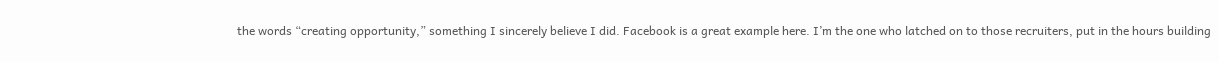the words “creating opportunity,” something I sincerely believe I did. Facebook is a great example here. I’m the one who latched on to those recruiters, put in the hours building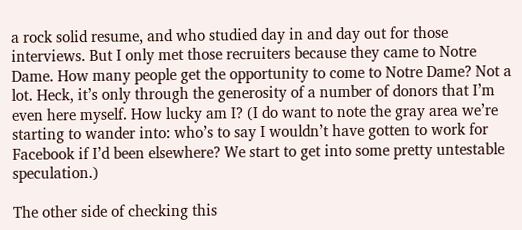a rock solid resume, and who studied day in and day out for those interviews. But I only met those recruiters because they came to Notre Dame. How many people get the opportunity to come to Notre Dame? Not a lot. Heck, it’s only through the generosity of a number of donors that I’m even here myself. How lucky am I? (I do want to note the gray area we’re starting to wander into: who’s to say I wouldn’t have gotten to work for Facebook if I’d been elsewhere? We start to get into some pretty untestable speculation.)

The other side of checking this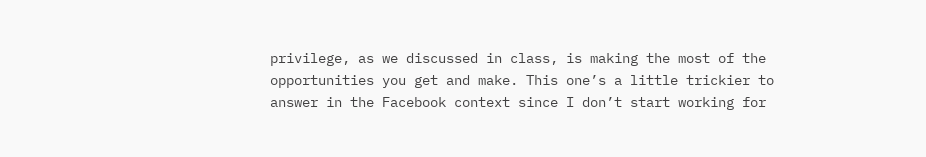privilege, as we discussed in class, is making the most of the opportunities you get and make. This one’s a little trickier to answer in the Facebook context since I don’t start working for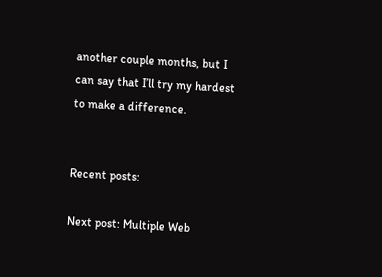another couple months, but I can say that I’ll try my hardest to make a difference.


Recent posts:

Next post: Multiple Web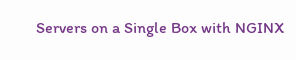Servers on a Single Box with NGINX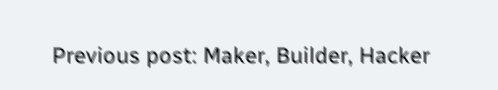Previous post: Maker, Builder, Hacker